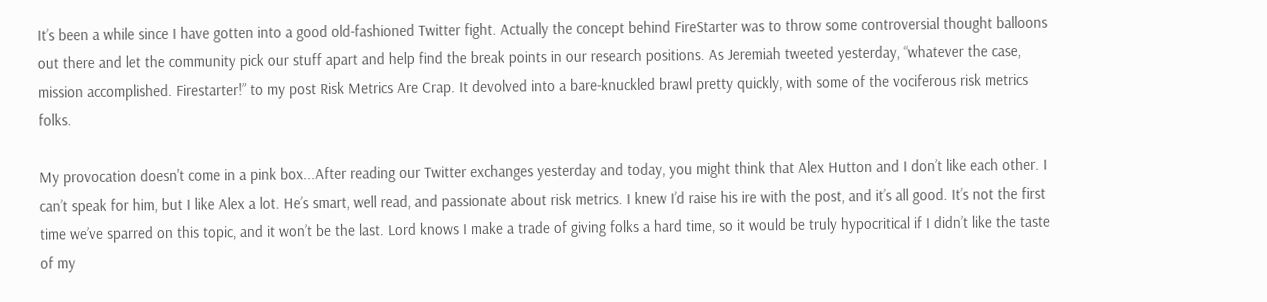It’s been a while since I have gotten into a good old-fashioned Twitter fight. Actually the concept behind FireStarter was to throw some controversial thought balloons out there and let the community pick our stuff apart and help find the break points in our research positions. As Jeremiah tweeted yesterday, “whatever the case, mission accomplished. Firestarter!” to my post Risk Metrics Are Crap. It devolved into a bare-knuckled brawl pretty quickly, with some of the vociferous risk metrics folks.

My provocation doesn't come in a pink box...After reading our Twitter exchanges yesterday and today, you might think that Alex Hutton and I don’t like each other. I can’t speak for him, but I like Alex a lot. He’s smart, well read, and passionate about risk metrics. I knew I’d raise his ire with the post, and it’s all good. It’s not the first time we’ve sparred on this topic, and it won’t be the last. Lord knows I make a trade of giving folks a hard time, so it would be truly hypocritical if I didn’t like the taste of my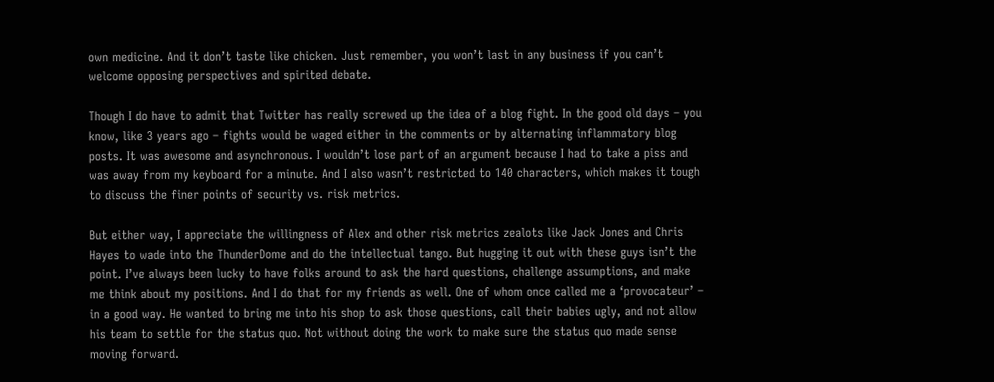own medicine. And it don’t taste like chicken. Just remember, you won’t last in any business if you can’t welcome opposing perspectives and spirited debate.

Though I do have to admit that Twitter has really screwed up the idea of a blog fight. In the good old days – you know, like 3 years ago – fights would be waged either in the comments or by alternating inflammatory blog posts. It was awesome and asynchronous. I wouldn’t lose part of an argument because I had to take a piss and was away from my keyboard for a minute. And I also wasn’t restricted to 140 characters, which makes it tough to discuss the finer points of security vs. risk metrics.

But either way, I appreciate the willingness of Alex and other risk metrics zealots like Jack Jones and Chris Hayes to wade into the ThunderDome and do the intellectual tango. But hugging it out with these guys isn’t the point. I’ve always been lucky to have folks around to ask the hard questions, challenge assumptions, and make me think about my positions. And I do that for my friends as well. One of whom once called me a ‘provocateur’ – in a good way. He wanted to bring me into his shop to ask those questions, call their babies ugly, and not allow his team to settle for the status quo. Not without doing the work to make sure the status quo made sense moving forward.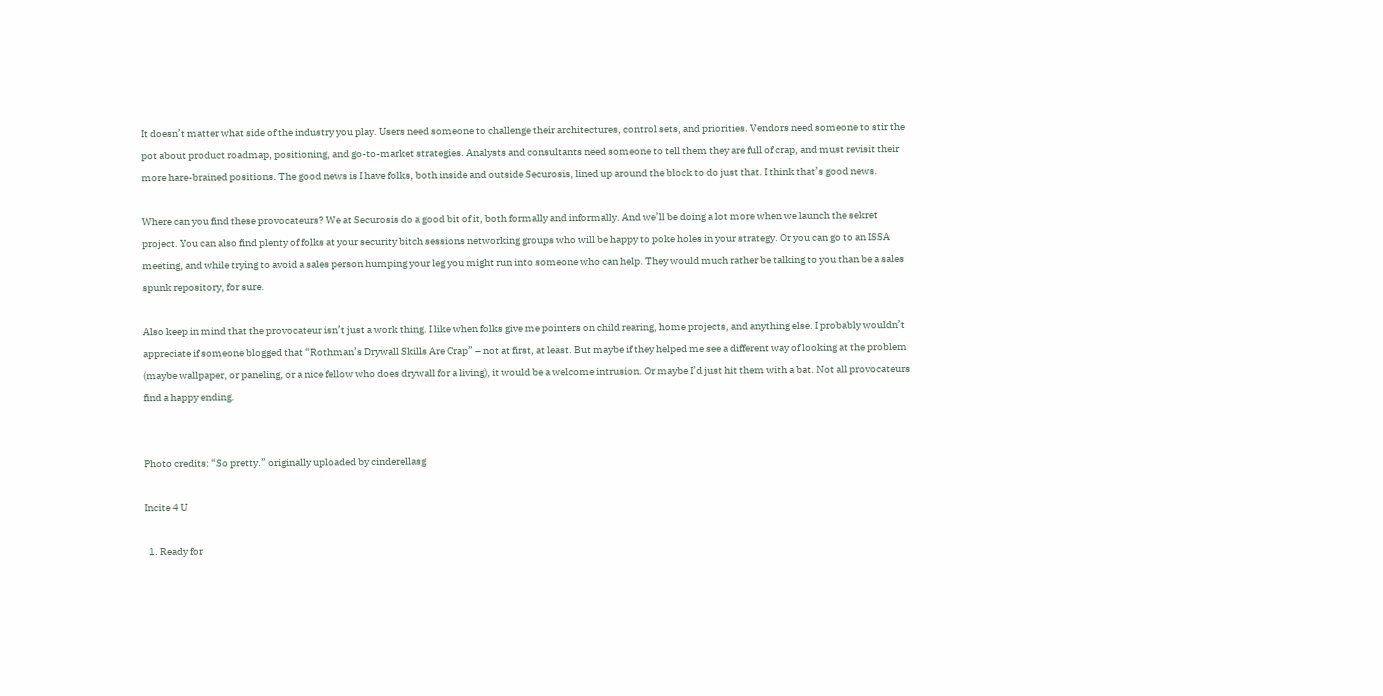It doesn’t matter what side of the industry you play. Users need someone to challenge their architectures, control sets, and priorities. Vendors need someone to stir the pot about product roadmap, positioning, and go-to-market strategies. Analysts and consultants need someone to tell them they are full of crap, and must revisit their more hare-brained positions. The good news is I have folks, both inside and outside Securosis, lined up around the block to do just that. I think that’s good news.

Where can you find these provocateurs? We at Securosis do a good bit of it, both formally and informally. And we’ll be doing a lot more when we launch the sekret project. You can also find plenty of folks at your security bitch sessions networking groups who will be happy to poke holes in your strategy. Or you can go to an ISSA meeting, and while trying to avoid a sales person humping your leg you might run into someone who can help. They would much rather be talking to you than be a sales spunk repository, for sure.

Also keep in mind that the provocateur isn’t just a work thing. I like when folks give me pointers on child rearing, home projects, and anything else. I probably wouldn’t appreciate if someone blogged that “Rothman’s Drywall Skills Are Crap” – not at first, at least. But maybe if they helped me see a different way of looking at the problem (maybe wallpaper, or paneling, or a nice fellow who does drywall for a living), it would be a welcome intrusion. Or maybe I’d just hit them with a bat. Not all provocateurs find a happy ending.


Photo credits: “So pretty.” originally uploaded by cinderellasg

Incite 4 U

  1. Ready for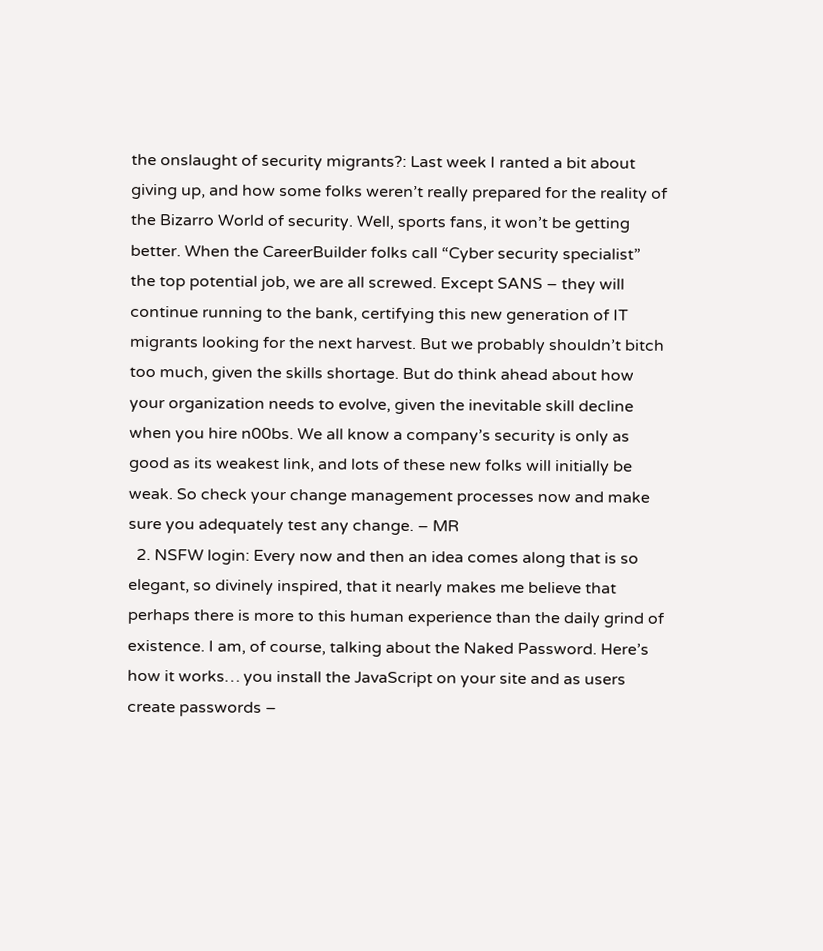the onslaught of security migrants?: Last week I ranted a bit about giving up, and how some folks weren’t really prepared for the reality of the Bizarro World of security. Well, sports fans, it won’t be getting better. When the CareerBuilder folks call “Cyber security specialist” the top potential job, we are all screwed. Except SANS – they will continue running to the bank, certifying this new generation of IT migrants looking for the next harvest. But we probably shouldn’t bitch too much, given the skills shortage. But do think ahead about how your organization needs to evolve, given the inevitable skill decline when you hire n00bs. We all know a company’s security is only as good as its weakest link, and lots of these new folks will initially be weak. So check your change management processes now and make sure you adequately test any change. – MR
  2. NSFW login: Every now and then an idea comes along that is so elegant, so divinely inspired, that it nearly makes me believe that perhaps there is more to this human experience than the daily grind of existence. I am, of course, talking about the Naked Password. Here’s how it works… you install the JavaScript on your site and as users create passwords –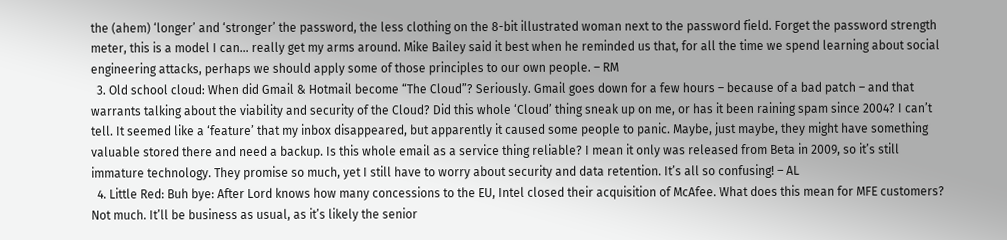the (ahem) ‘longer’ and ‘stronger’ the password, the less clothing on the 8-bit illustrated woman next to the password field. Forget the password strength meter, this is a model I can… really get my arms around. Mike Bailey said it best when he reminded us that, for all the time we spend learning about social engineering attacks, perhaps we should apply some of those principles to our own people. – RM
  3. Old school cloud: When did Gmail & Hotmail become “The Cloud”? Seriously. Gmail goes down for a few hours – because of a bad patch – and that warrants talking about the viability and security of the Cloud? Did this whole ‘Cloud’ thing sneak up on me, or has it been raining spam since 2004? I can’t tell. It seemed like a ‘feature’ that my inbox disappeared, but apparently it caused some people to panic. Maybe, just maybe, they might have something valuable stored there and need a backup. Is this whole email as a service thing reliable? I mean it only was released from Beta in 2009, so it’s still immature technology. They promise so much, yet I still have to worry about security and data retention. It’s all so confusing! – AL
  4. Little Red: Buh bye: After Lord knows how many concessions to the EU, Intel closed their acquisition of McAfee. What does this mean for MFE customers? Not much. It’ll be business as usual, as it’s likely the senior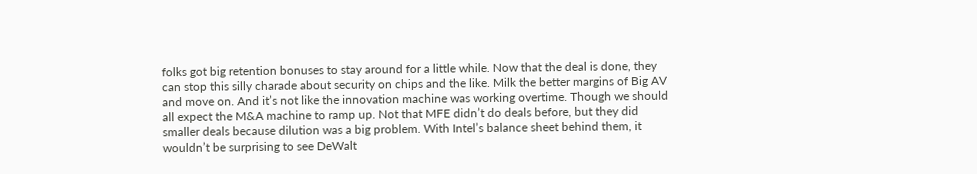folks got big retention bonuses to stay around for a little while. Now that the deal is done, they can stop this silly charade about security on chips and the like. Milk the better margins of Big AV and move on. And it’s not like the innovation machine was working overtime. Though we should all expect the M&A machine to ramp up. Not that MFE didn’t do deals before, but they did smaller deals because dilution was a big problem. With Intel’s balance sheet behind them, it wouldn’t be surprising to see DeWalt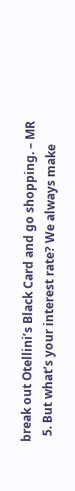break out Otellini’s Black Card and go shopping. – MR
  5. But what’s your interest rate? We always make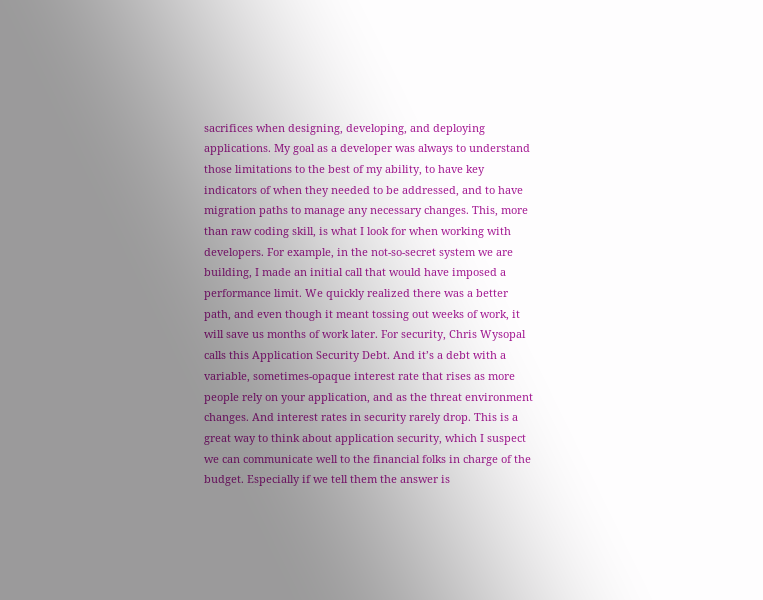sacrifices when designing, developing, and deploying applications. My goal as a developer was always to understand those limitations to the best of my ability, to have key indicators of when they needed to be addressed, and to have migration paths to manage any necessary changes. This, more than raw coding skill, is what I look for when working with developers. For example, in the not-so-secret system we are building, I made an initial call that would have imposed a performance limit. We quickly realized there was a better path, and even though it meant tossing out weeks of work, it will save us months of work later. For security, Chris Wysopal calls this Application Security Debt. And it’s a debt with a variable, sometimes-opaque interest rate that rises as more people rely on your application, and as the threat environment changes. And interest rates in security rarely drop. This is a great way to think about application security, which I suspect we can communicate well to the financial folks in charge of the budget. Especially if we tell them the answer is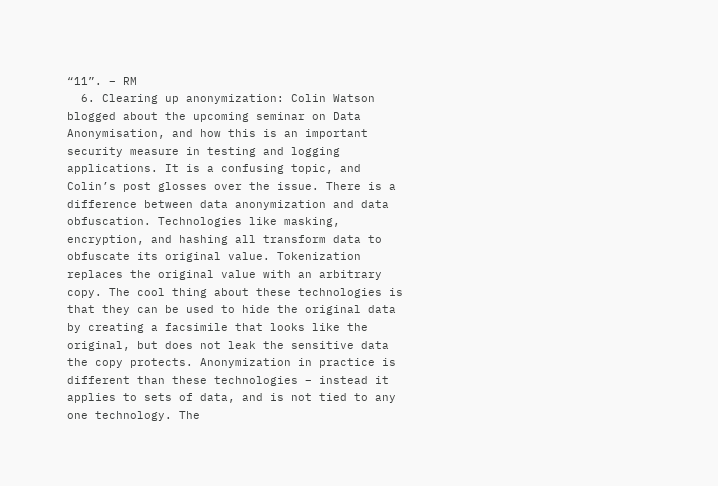“11”. – RM
  6. Clearing up anonymization: Colin Watson blogged about the upcoming seminar on Data Anonymisation, and how this is an important security measure in testing and logging applications. It is a confusing topic, and Colin’s post glosses over the issue. There is a difference between data anonymization and data obfuscation. Technologies like masking, encryption, and hashing all transform data to obfuscate its original value. Tokenization replaces the original value with an arbitrary copy. The cool thing about these technologies is that they can be used to hide the original data by creating a facsimile that looks like the original, but does not leak the sensitive data the copy protects. Anonymization in practice is different than these technologies – instead it applies to sets of data, and is not tied to any one technology. The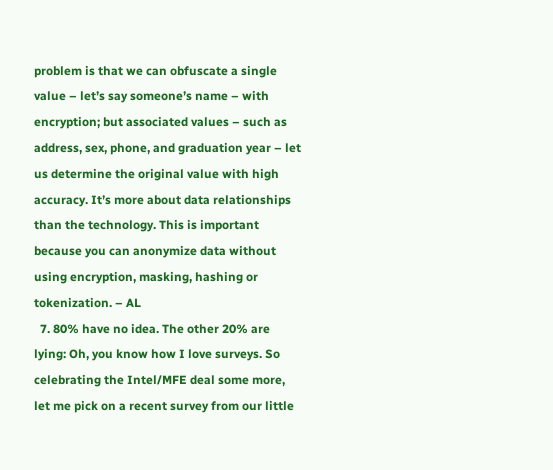problem is that we can obfuscate a single value – let’s say someone’s name – with encryption; but associated values – such as address, sex, phone, and graduation year – let us determine the original value with high accuracy. It’s more about data relationships than the technology. This is important because you can anonymize data without using encryption, masking, hashing or tokenization. – AL
  7. 80% have no idea. The other 20% are lying: Oh, you know how I love surveys. So celebrating the Intel/MFE deal some more, let me pick on a recent survey from our little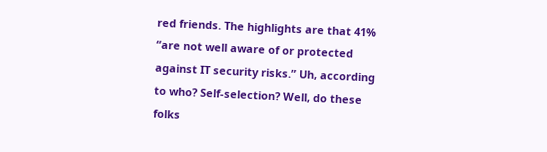red friends. The highlights are that 41% “are not well aware of or protected against IT security risks.” Uh, according to who? Self-selection? Well, do these folks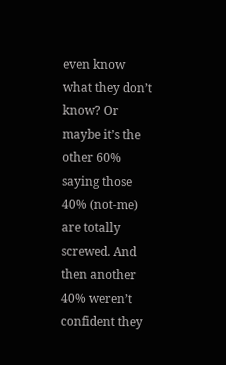even know what they don’t know? Or maybe it’s the other 60% saying those 40% (not-me) are totally screwed. And then another 40% weren’t confident they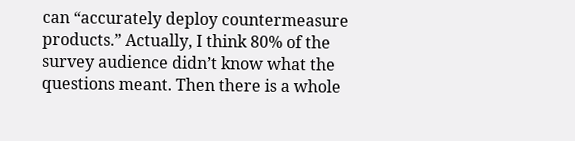can “accurately deploy countermeasure products.” Actually, I think 80% of the survey audience didn’t know what the questions meant. Then there is a whole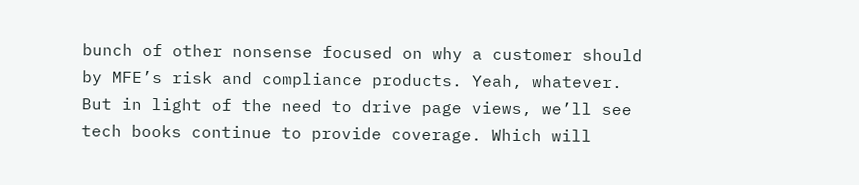bunch of other nonsense focused on why a customer should by MFE’s risk and compliance products. Yeah, whatever. But in light of the need to drive page views, we’ll see tech books continue to provide coverage. Which will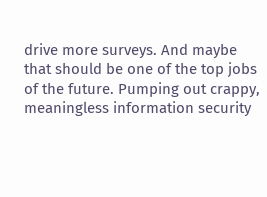drive more surveys. And maybe that should be one of the top jobs of the future. Pumping out crappy, meaningless information security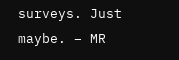surveys. Just maybe. – MR